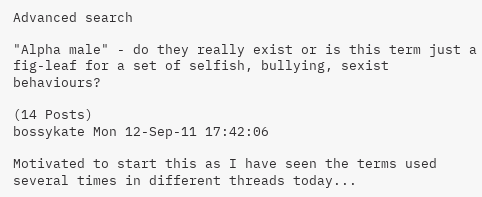Advanced search

"Alpha male" - do they really exist or is this term just a fig-leaf for a set of selfish, bullying, sexist behaviours?

(14 Posts)
bossykate Mon 12-Sep-11 17:42:06

Motivated to start this as I have seen the terms used several times in different threads today...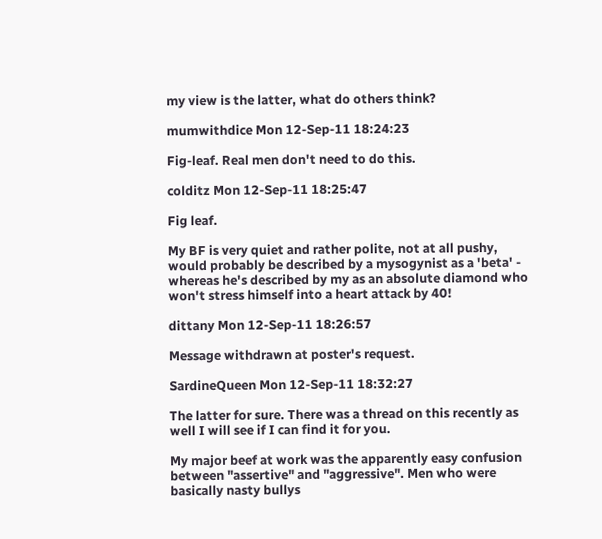my view is the latter, what do others think?

mumwithdice Mon 12-Sep-11 18:24:23

Fig-leaf. Real men don't need to do this.

colditz Mon 12-Sep-11 18:25:47

Fig leaf.

My BF is very quiet and rather polite, not at all pushy, would probably be described by a mysogynist as a 'beta' - whereas he's described by my as an absolute diamond who won't stress himself into a heart attack by 40!

dittany Mon 12-Sep-11 18:26:57

Message withdrawn at poster's request.

SardineQueen Mon 12-Sep-11 18:32:27

The latter for sure. There was a thread on this recently as well I will see if I can find it for you.

My major beef at work was the apparently easy confusion between "assertive" and "aggressive". Men who were basically nasty bullys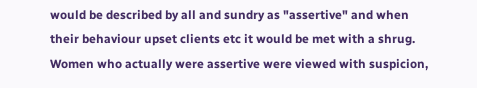would be described by all and sundry as "assertive" and when their behaviour upset clients etc it would be met with a shrug. Women who actually were assertive were viewed with suspicion,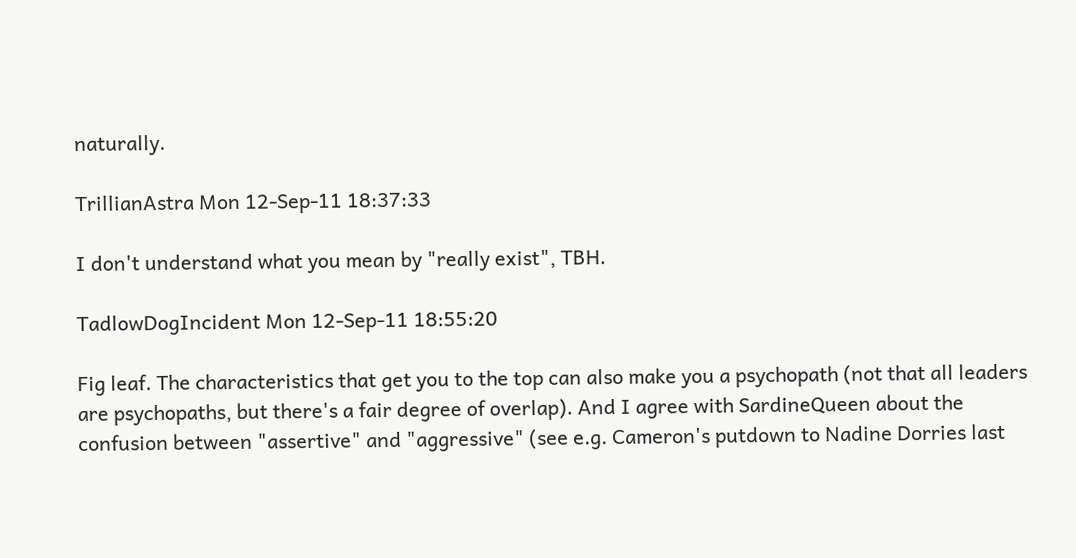naturally.

TrillianAstra Mon 12-Sep-11 18:37:33

I don't understand what you mean by "really exist", TBH.

TadlowDogIncident Mon 12-Sep-11 18:55:20

Fig leaf. The characteristics that get you to the top can also make you a psychopath (not that all leaders are psychopaths, but there's a fair degree of overlap). And I agree with SardineQueen about the confusion between "assertive" and "aggressive" (see e.g. Cameron's putdown to Nadine Dorries last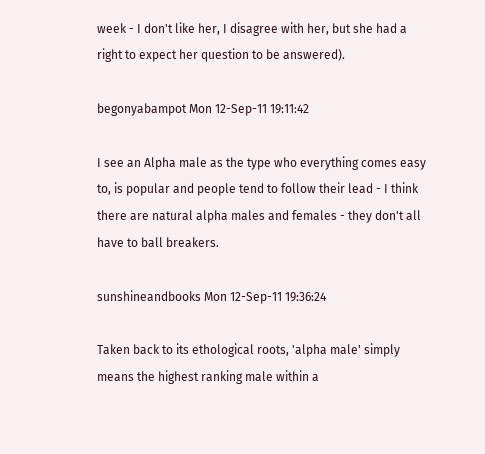week - I don't like her, I disagree with her, but she had a right to expect her question to be answered).

begonyabampot Mon 12-Sep-11 19:11:42

I see an Alpha male as the type who everything comes easy to, is popular and people tend to follow their lead - I think there are natural alpha males and females - they don't all have to ball breakers.

sunshineandbooks Mon 12-Sep-11 19:36:24

Taken back to its ethological roots, 'alpha male' simply means the highest ranking male within a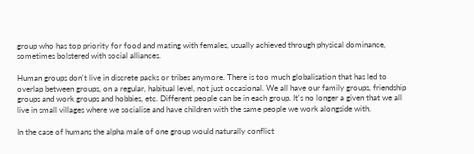group who has top priority for food and mating with females, usually achieved through physical dominance, sometimes bolstered with social alliances.

Human groups don't live in discrete packs or tribes anymore. There is too much globalisation that has led to overlap between groups, on a regular, habitual level, not just occasional. We all have our family groups, friendship groups and work groups and hobbies, etc. Different people can be in each group. It's no longer a given that we all live in small villages where we socialise and have children with the same people we work alongside with.

In the case of humans the alpha male of one group would naturally conflict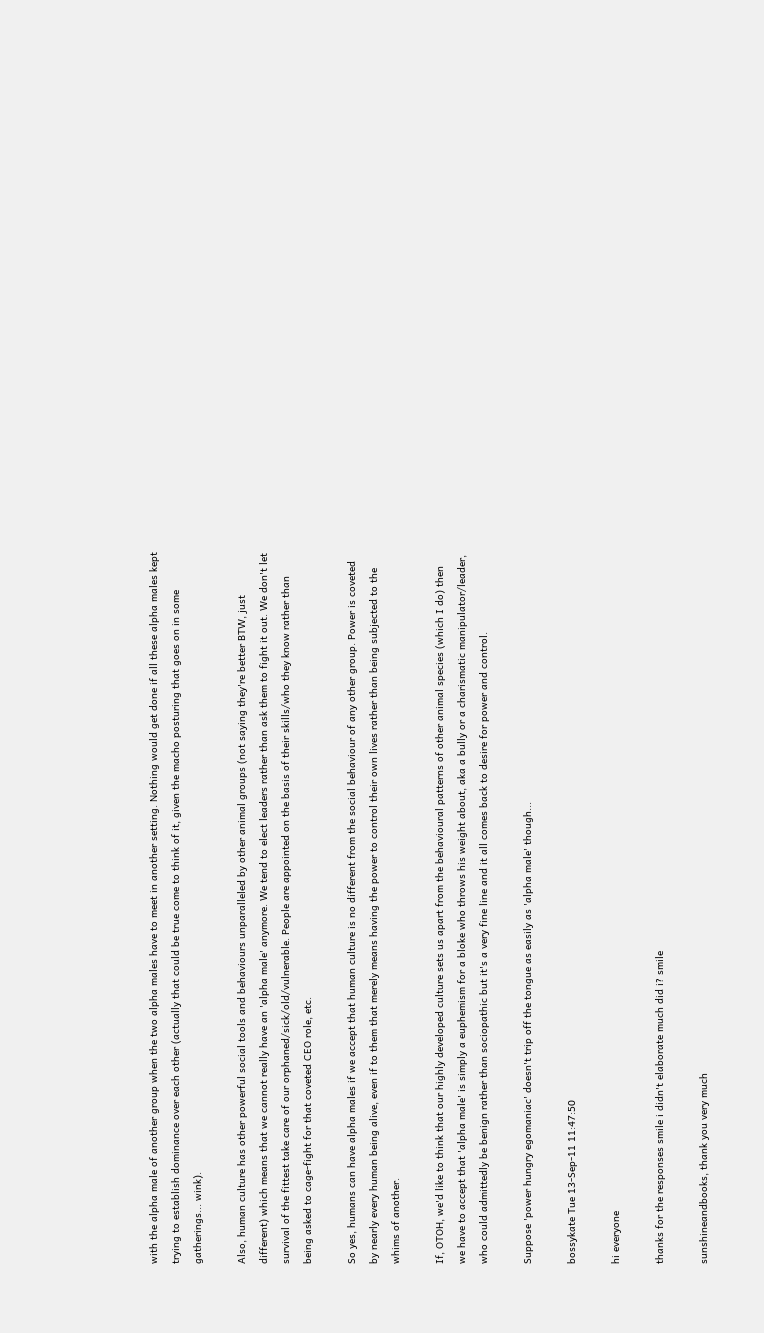with the alpha male of another group when the two alpha males have to meet in another setting. Nothing would get done if all these alpha males kept trying to establish dominance over each other (actually that could be true come to think of it, given the macho posturing that goes on in some gatherings... wink).

Also, human culture has other powerful social tools and behaviours unparalleled by other animal groups (not saying they're better BTW, just different) which means that we cannot really have an 'alpha male' anymore. We tend to elect leaders rather than ask them to fight it out. We don't let survival of the fittest take care of our orphaned/sick/old/vulnerable. People are appointed on the basis of their skills/who they know rather than being asked to cage-fight for that coveted CEO role, etc.

So yes, humans can have alpha males if we accept that human culture is no different from the social behaviour of any other group. Power is coveted by nearly every human being alive, even if to them that merely means having the power to control their own lives rather than being subjected to the whims of another.

If, OTOH, we'd like to think that our highly developed culture sets us apart from the behavioural patterns of other animal species (which I do) then we have to accept that 'alpha male' is simply a euphemism for a bloke who throws his weight about, aka a bully or a charismatic manipulator/leader, who could admittedly be benign rather than sociopathic but it's a very fine line and it all comes back to desire for power and control.

Suppose 'power hungry egomaniac' doesn't trip off the tongue as easily as 'alpha male' though...

bossykate Tue 13-Sep-11 11:47:50

hi everyone

thanks for the responses smile i didn't elaborate much did i? smile

sunshineandbooks, thank you very much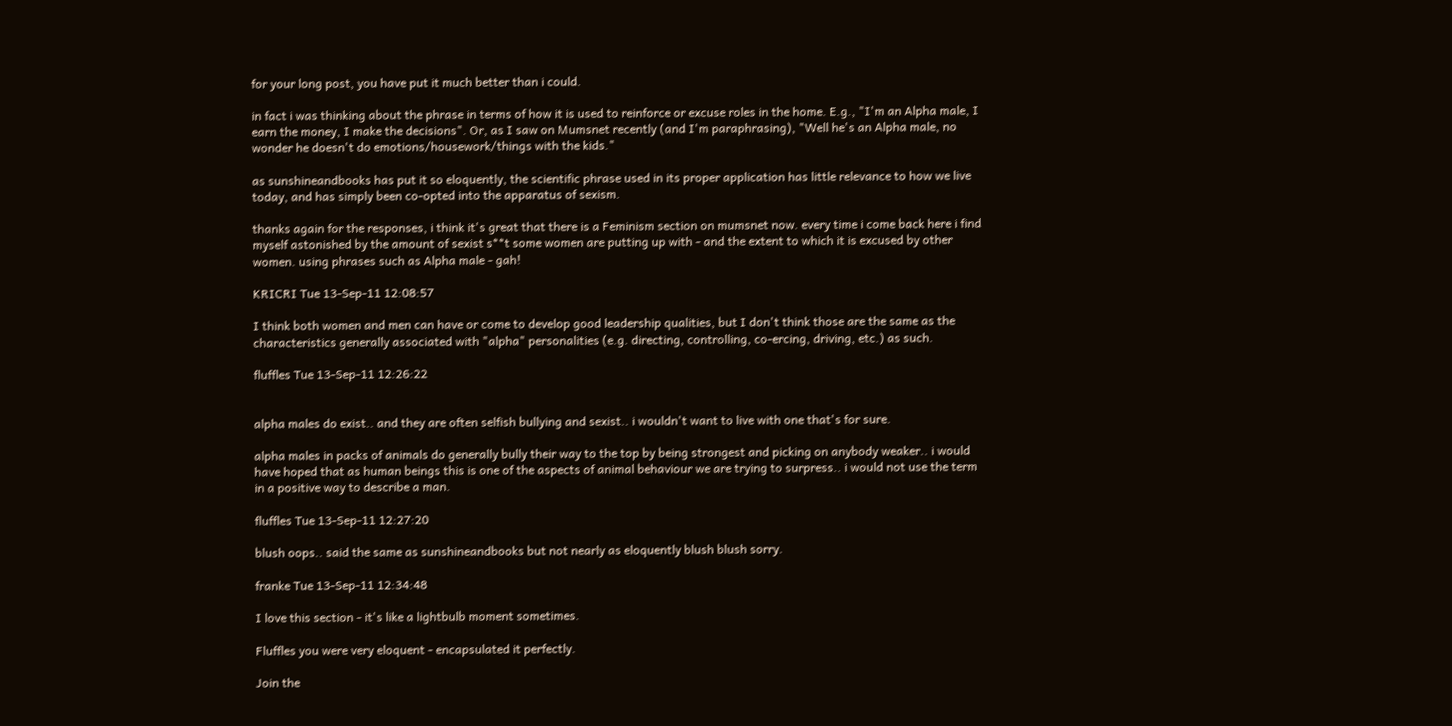for your long post, you have put it much better than i could.

in fact i was thinking about the phrase in terms of how it is used to reinforce or excuse roles in the home. E.g., "I'm an Alpha male, I earn the money, I make the decisions". Or, as I saw on Mumsnet recently (and I'm paraphrasing), "Well he's an Alpha male, no wonder he doesn't do emotions/housework/things with the kids."

as sunshineandbooks has put it so eloquently, the scientific phrase used in its proper application has little relevance to how we live today, and has simply been co-opted into the apparatus of sexism.

thanks again for the responses, i think it's great that there is a Feminism section on mumsnet now. every time i come back here i find myself astonished by the amount of sexist s**t some women are putting up with - and the extent to which it is excused by other women. using phrases such as Alpha male - gah!

KRICRI Tue 13-Sep-11 12:08:57

I think both women and men can have or come to develop good leadership qualities, but I don't think those are the same as the characteristics generally associated with "alpha" personalities (e.g. directing, controlling, co-ercing, driving, etc.) as such.

fluffles Tue 13-Sep-11 12:26:22


alpha males do exist.. and they are often selfish bullying and sexist.. i wouldn't want to live with one that's for sure.

alpha males in packs of animals do generally bully their way to the top by being strongest and picking on anybody weaker.. i would have hoped that as human beings this is one of the aspects of animal behaviour we are trying to surpress.. i would not use the term in a positive way to describe a man.

fluffles Tue 13-Sep-11 12:27:20

blush oops.. said the same as sunshineandbooks but not nearly as eloquently blush blush sorry.

franke Tue 13-Sep-11 12:34:48

I love this section - it's like a lightbulb moment sometimes.

Fluffles you were very eloquent - encapsulated it perfectly.

Join the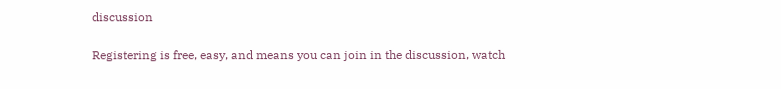discussion

Registering is free, easy, and means you can join in the discussion, watch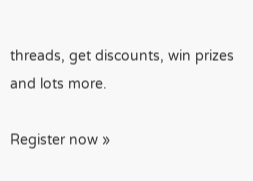threads, get discounts, win prizes and lots more.

Register now »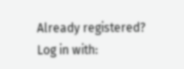Already registered? Log in with: